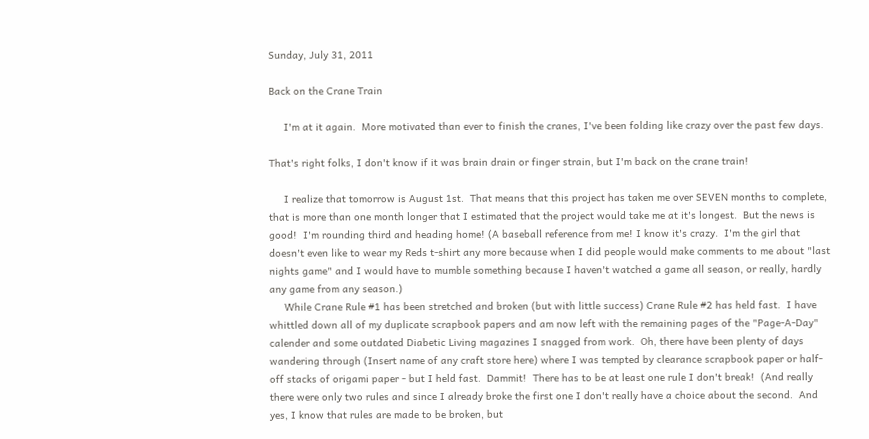Sunday, July 31, 2011

Back on the Crane Train

     I'm at it again.  More motivated than ever to finish the cranes, I've been folding like crazy over the past few days.

That's right folks, I don't know if it was brain drain or finger strain, but I'm back on the crane train!

     I realize that tomorrow is August 1st.  That means that this project has taken me over SEVEN months to complete, that is more than one month longer that I estimated that the project would take me at it's longest.  But the news is good!  I'm rounding third and heading home! (A baseball reference from me! I know it's crazy.  I'm the girl that doesn't even like to wear my Reds t-shirt any more because when I did people would make comments to me about "last nights game" and I would have to mumble something because I haven't watched a game all season, or really, hardly any game from any season.)
     While Crane Rule #1 has been stretched and broken (but with little success) Crane Rule #2 has held fast.  I have whittled down all of my duplicate scrapbook papers and am now left with the remaining pages of the "Page-A-Day" calender and some outdated Diabetic Living magazines I snagged from work.  Oh, there have been plenty of days wandering through (Insert name of any craft store here) where I was tempted by clearance scrapbook paper or half-off stacks of origami paper - but I held fast.  Dammit!  There has to be at least one rule I don't break!  (And really there were only two rules and since I already broke the first one I don't really have a choice about the second.  And yes, I know that rules are made to be broken, but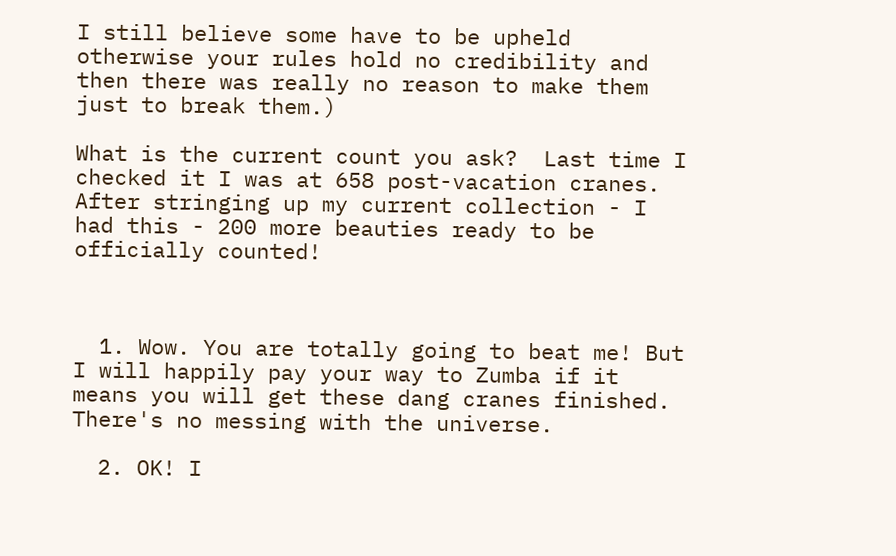I still believe some have to be upheld otherwise your rules hold no credibility and then there was really no reason to make them just to break them.)

What is the current count you ask?  Last time I checked it I was at 658 post-vacation cranes.  After stringing up my current collection - I had this - 200 more beauties ready to be officially counted!



  1. Wow. You are totally going to beat me! But I will happily pay your way to Zumba if it means you will get these dang cranes finished. There's no messing with the universe.

  2. OK! I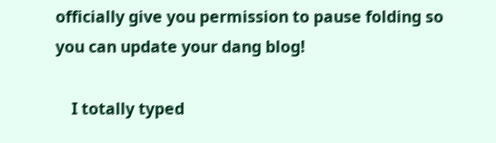officially give you permission to pause folding so you can update your dang blog!

    I totally typed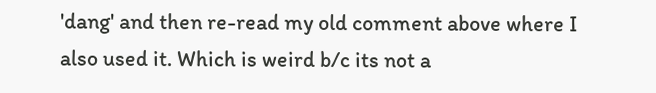'dang' and then re-read my old comment above where I also used it. Which is weird b/c its not a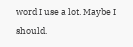word I use a lot. Maybe I should.